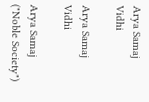Arya Samaj Vidhi

Arya Samaj Vidhi

Arya Samaj ("Noble Society")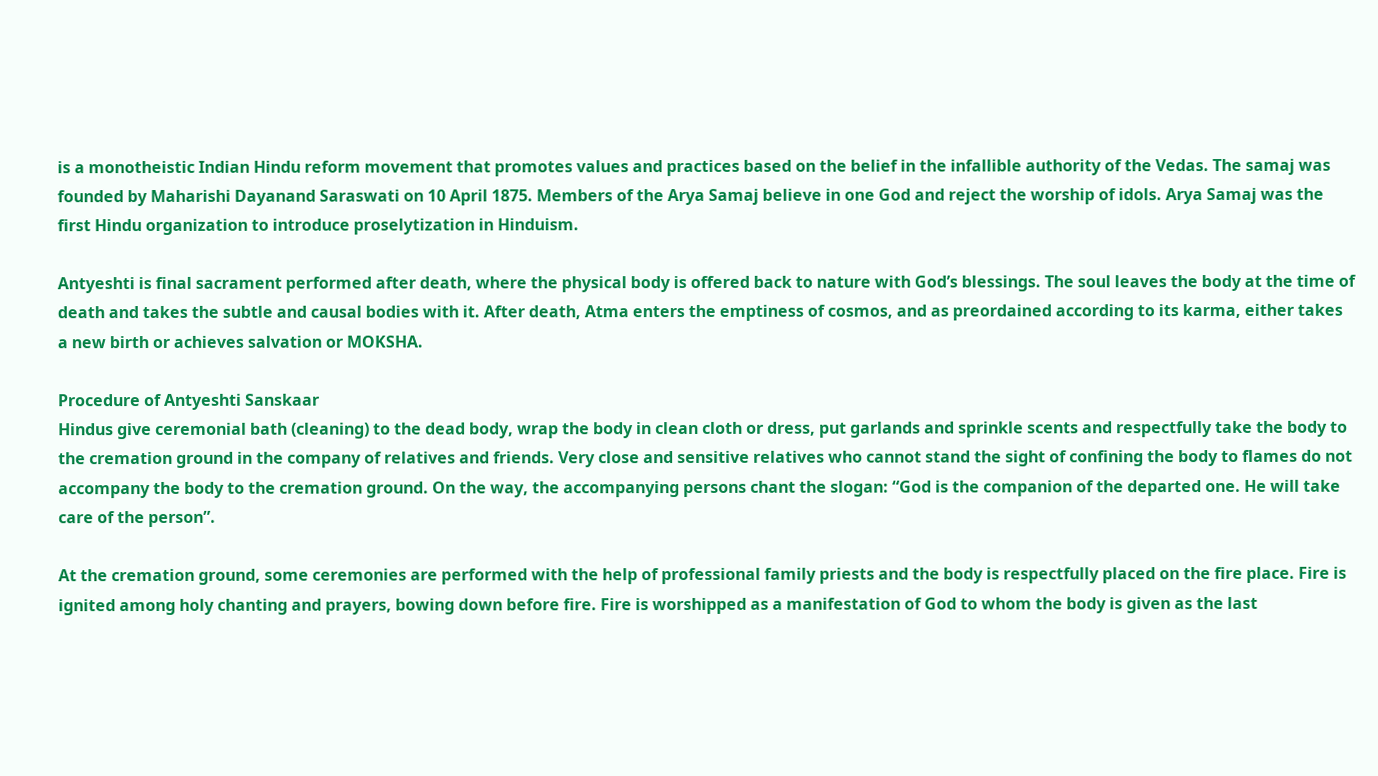is a monotheistic Indian Hindu reform movement that promotes values and practices based on the belief in the infallible authority of the Vedas. The samaj was founded by Maharishi Dayanand Saraswati on 10 April 1875. Members of the Arya Samaj believe in one God and reject the worship of idols. Arya Samaj was the first Hindu organization to introduce proselytization in Hinduism.

Antyeshti is final sacrament performed after death, where the physical body is offered back to nature with God’s blessings. The soul leaves the body at the time of death and takes the subtle and causal bodies with it. After death, Atma enters the emptiness of cosmos, and as preordained according to its karma, either takes a new birth or achieves salvation or MOKSHA.

Procedure of Antyeshti Sanskaar
Hindus give ceremonial bath (cleaning) to the dead body, wrap the body in clean cloth or dress, put garlands and sprinkle scents and respectfully take the body to the cremation ground in the company of relatives and friends. Very close and sensitive relatives who cannot stand the sight of confining the body to flames do not accompany the body to the cremation ground. On the way, the accompanying persons chant the slogan: “God is the companion of the departed one. He will take care of the person”.

At the cremation ground, some ceremonies are performed with the help of professional family priests and the body is respectfully placed on the fire place. Fire is ignited among holy chanting and prayers, bowing down before fire. Fire is worshipped as a manifestation of God to whom the body is given as the last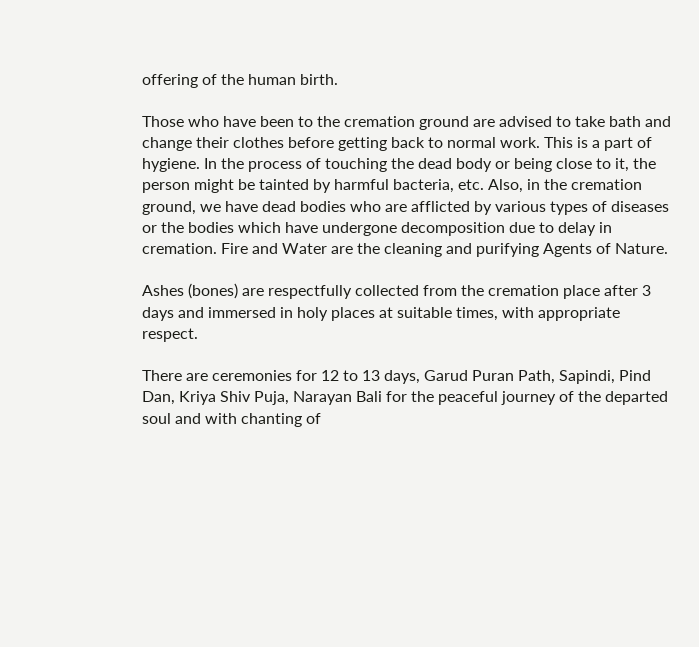offering of the human birth.

Those who have been to the cremation ground are advised to take bath and change their clothes before getting back to normal work. This is a part of hygiene. In the process of touching the dead body or being close to it, the person might be tainted by harmful bacteria, etc. Also, in the cremation ground, we have dead bodies who are afflicted by various types of diseases or the bodies which have undergone decomposition due to delay in cremation. Fire and Water are the cleaning and purifying Agents of Nature.

Ashes (bones) are respectfully collected from the cremation place after 3 days and immersed in holy places at suitable times, with appropriate respect.

There are ceremonies for 12 to 13 days, Garud Puran Path, Sapindi, Pind Dan, Kriya Shiv Puja, Narayan Bali for the peaceful journey of the departed soul and with chanting of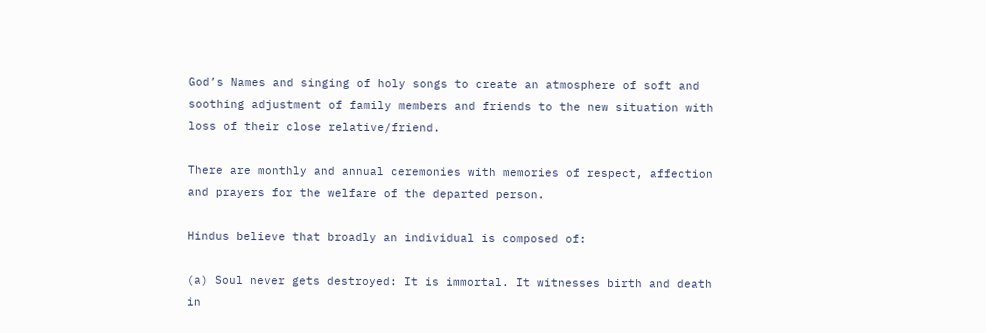God’s Names and singing of holy songs to create an atmosphere of soft and soothing adjustment of family members and friends to the new situation with loss of their close relative/friend.

There are monthly and annual ceremonies with memories of respect, affection and prayers for the welfare of the departed person.

Hindus believe that broadly an individual is composed of:

(a) Soul never gets destroyed: It is immortal. It witnesses birth and death in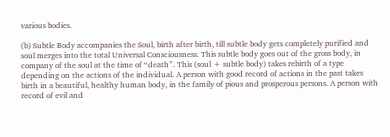various bodies.

(b) Subtle Body accompanies the Soul, birth after birth, till subtle body gets completely purified and soul merges into the total Universal Consciousness. This subtle body goes out of the gross body, in company of the soul at the time of “death”. This (soul + subtle body) takes rebirth of a type depending on the actions of the individual. A person with good record of actions in the past takes birth in a beautiful, healthy human body, in the family of pious and prosperous persons. A person with record of evil and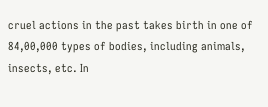cruel actions in the past takes birth in one of 84,00,000 types of bodies, including animals, insects, etc. In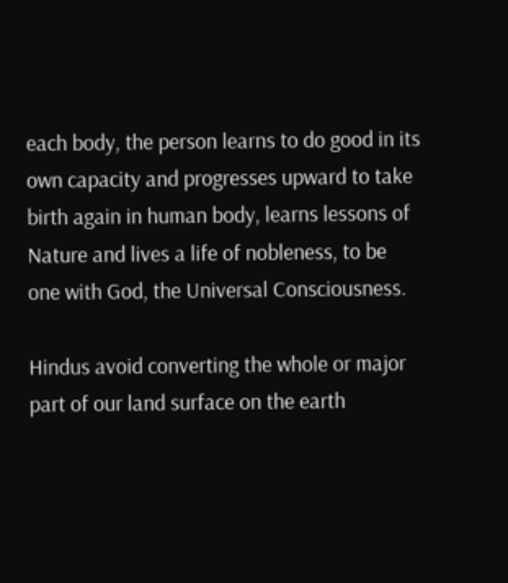each body, the person learns to do good in its own capacity and progresses upward to take birth again in human body, learns lessons of Nature and lives a life of nobleness, to be one with God, the Universal Consciousness.

Hindus avoid converting the whole or major part of our land surface on the earth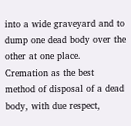into a wide graveyard and to dump one dead body over the other at one place. Cremation as the best method of disposal of a dead body, with due respect,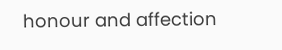honour and affection